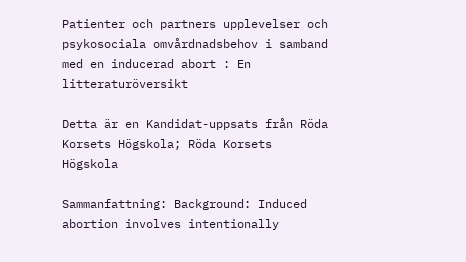Patienter och partners upplevelser och psykosociala omvårdnadsbehov i samband med en inducerad abort : En litteraturöversikt

Detta är en Kandidat-uppsats från Röda Korsets Högskola; Röda Korsets Högskola

Sammanfattning: Background: Induced abortion involves intentionally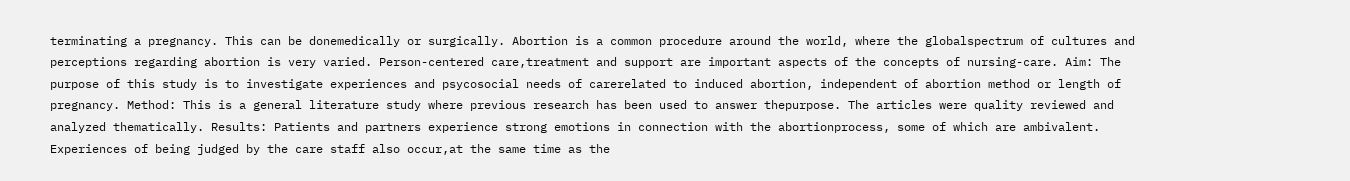terminating a pregnancy. This can be donemedically or surgically. Abortion is a common procedure around the world, where the globalspectrum of cultures and perceptions regarding abortion is very varied. Person-centered care,treatment and support are important aspects of the concepts of nursing-care. Aim: The purpose of this study is to investigate experiences and psycosocial needs of carerelated to induced abortion, independent of abortion method or length of pregnancy. Method: This is a general literature study where previous research has been used to answer thepurpose. The articles were quality reviewed and analyzed thematically. Results: Patients and partners experience strong emotions in connection with the abortionprocess, some of which are ambivalent. Experiences of being judged by the care staff also occur,at the same time as the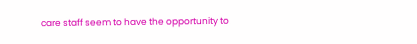care staff seem to have the opportunity to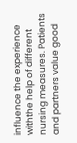influence the experience withthe help of different nursing measures. Patients and partners value good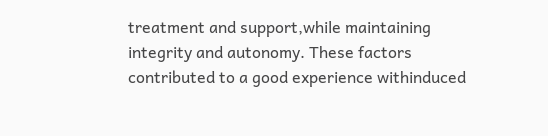treatment and support,while maintaining integrity and autonomy. These factors contributed to a good experience withinduced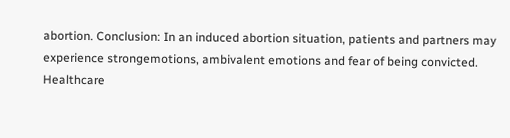abortion. Conclusion: In an induced abortion situation, patients and partners may experience strongemotions, ambivalent emotions and fear of being convicted. Healthcare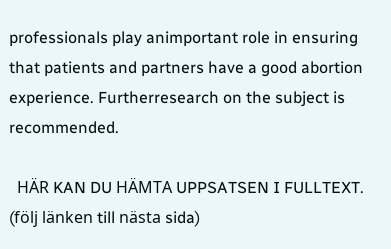professionals play animportant role in ensuring that patients and partners have a good abortion experience. Furtherresearch on the subject is recommended.

  HÄR KAN DU HÄMTA UPPSATSEN I FULLTEXT. (följ länken till nästa sida)